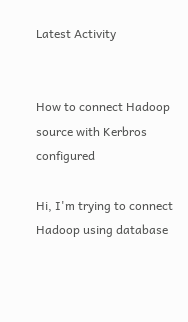Latest Activity


How to connect Hadoop source with Kerbros configured

Hi, I'm trying to connect Hadoop using database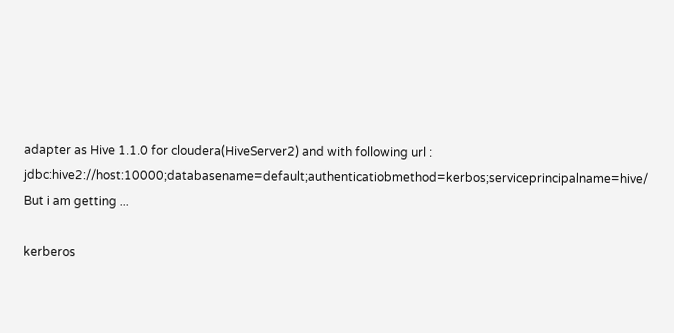adapter as Hive 1.1.0 for cloudera(HiveServer2) and with following url : jdbc:hive2://host:10000;databasename=default;authenticatiobmethod=kerbos;serviceprincipalname=hive/ But i am getting ...

kerberos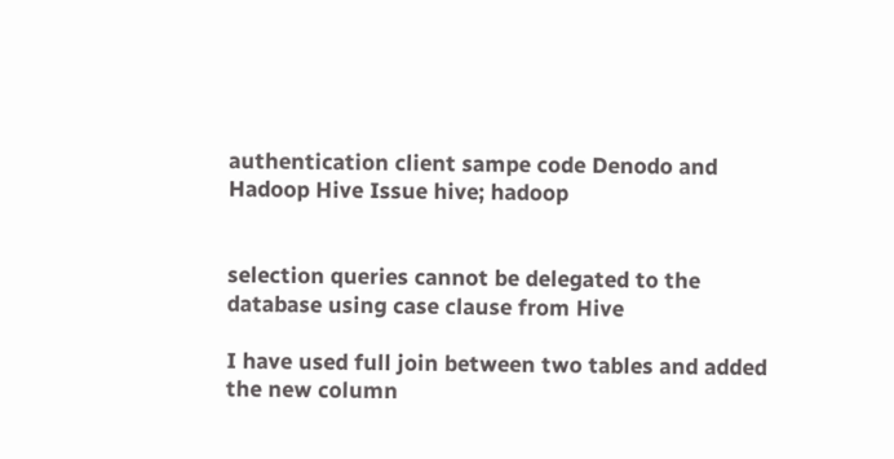authentication client sampe code Denodo and Hadoop Hive Issue hive; hadoop


selection queries cannot be delegated to the database using case clause from Hive

I have used full join between two tables and added the new column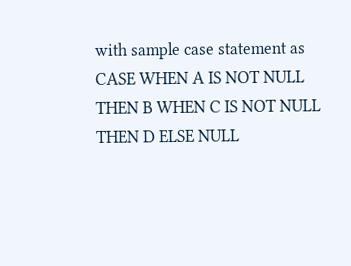with sample case statement as CASE WHEN A IS NOT NULL THEN B WHEN C IS NOT NULL THEN D ELSE NULL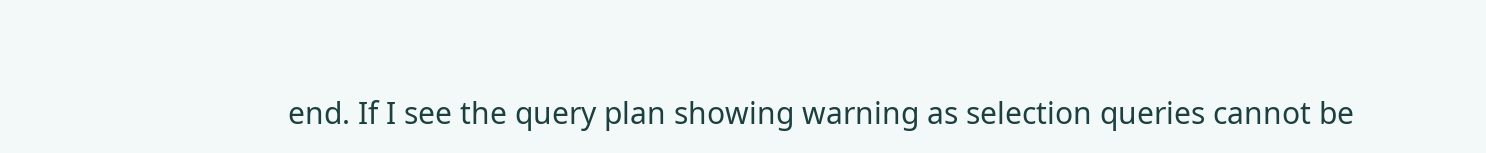end. If I see the query plan showing warning as selection queries cannot be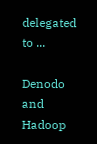delegated to ...

Denodo and Hadoop